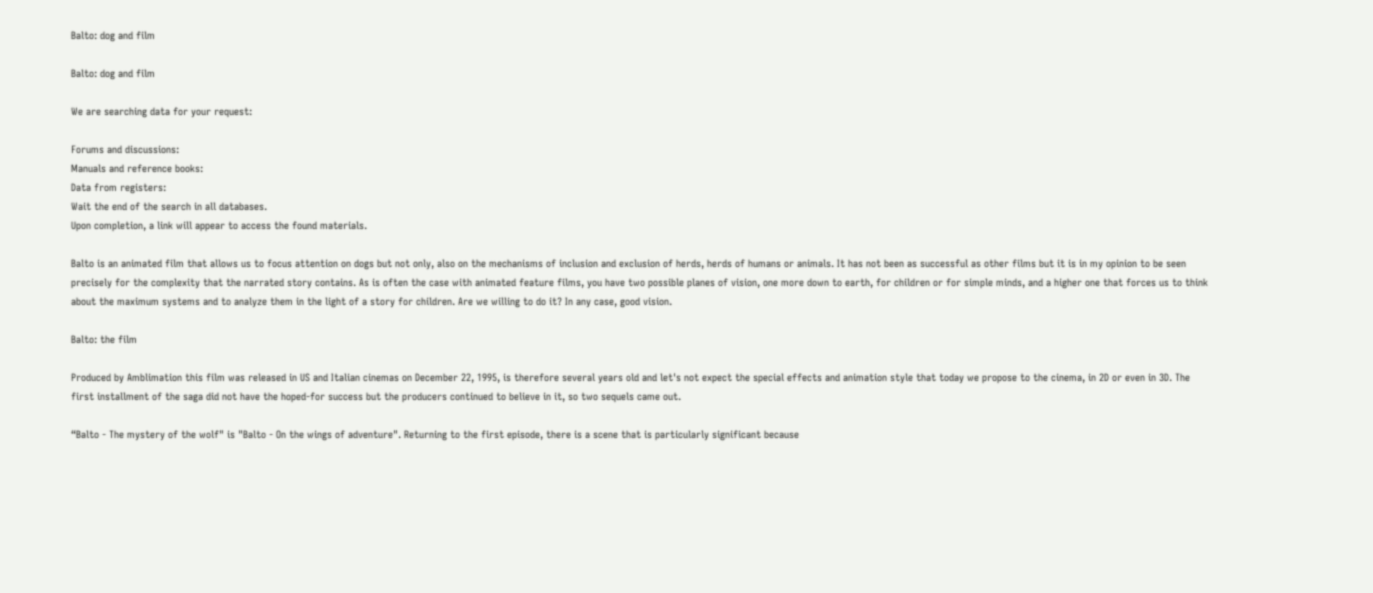Balto: dog and film

Balto: dog and film

We are searching data for your request:

Forums and discussions:
Manuals and reference books:
Data from registers:
Wait the end of the search in all databases.
Upon completion, a link will appear to access the found materials.

Balto is an animated film that allows us to focus attention on dogs but not only, also on the mechanisms of inclusion and exclusion of herds, herds of humans or animals. It has not been as successful as other films but it is in my opinion to be seen precisely for the complexity that the narrated story contains. As is often the case with animated feature films, you have two possible planes of vision, one more down to earth, for children or for simple minds, and a higher one that forces us to think about the maximum systems and to analyze them in the light of a story for children. Are we willing to do it? In any case, good vision.

Balto: the film

Produced by Amblimation this film was released in US and Italian cinemas on December 22, 1995, is therefore several years old and let's not expect the special effects and animation style that today we propose to the cinema, in 2D or even in 3D. The first installment of the saga did not have the hoped-for success but the producers continued to believe in it, so two sequels came out.

“Balto - The mystery of the wolf" is "Balto - On the wings of adventure". Returning to the first episode, there is a scene that is particularly significant because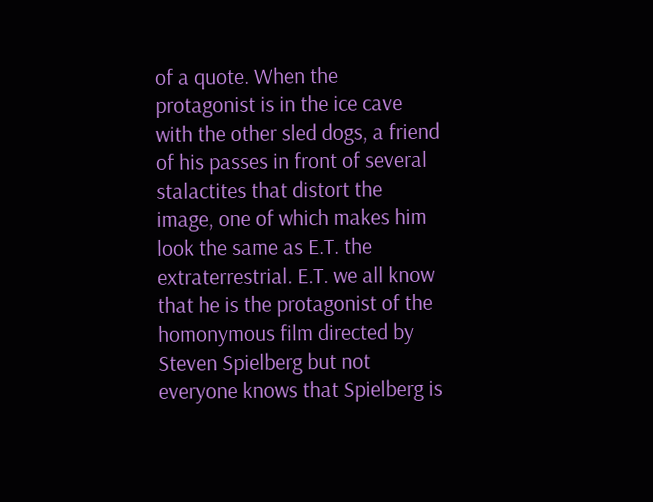of a quote. When the protagonist is in the ice cave with the other sled dogs, a friend of his passes in front of several stalactites that distort the image, one of which makes him look the same as E.T. the extraterrestrial. E.T. we all know that he is the protagonist of the homonymous film directed by Steven Spielberg but not everyone knows that Spielberg is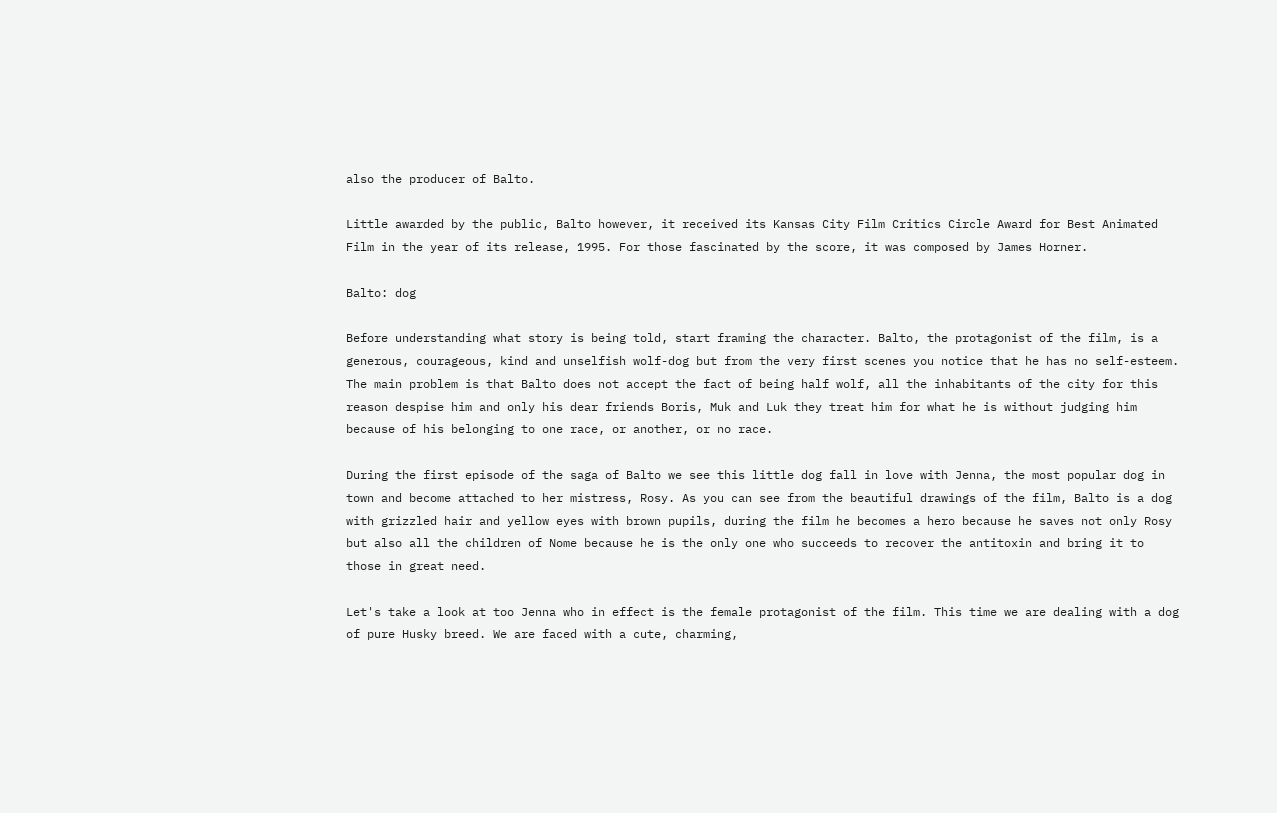also the producer of Balto.

Little awarded by the public, Balto however, it received its Kansas City Film Critics Circle Award for Best Animated Film in the year of its release, 1995. For those fascinated by the score, it was composed by James Horner.

Balto: dog

Before understanding what story is being told, start framing the character. Balto, the protagonist of the film, is a generous, courageous, kind and unselfish wolf-dog but from the very first scenes you notice that he has no self-esteem. The main problem is that Balto does not accept the fact of being half wolf, all the inhabitants of the city for this reason despise him and only his dear friends Boris, Muk and Luk they treat him for what he is without judging him because of his belonging to one race, or another, or no race.

During the first episode of the saga of Balto we see this little dog fall in love with Jenna, the most popular dog in town and become attached to her mistress, Rosy. As you can see from the beautiful drawings of the film, Balto is a dog with grizzled hair and yellow eyes with brown pupils, during the film he becomes a hero because he saves not only Rosy but also all the children of Nome because he is the only one who succeeds to recover the antitoxin and bring it to those in great need.

Let's take a look at too Jenna who in effect is the female protagonist of the film. This time we are dealing with a dog of pure Husky breed. We are faced with a cute, charming,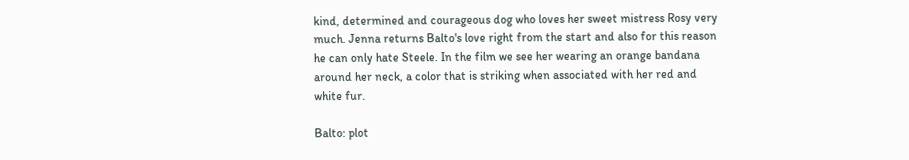kind, determined and courageous dog who loves her sweet mistress Rosy very much. Jenna returns Balto's love right from the start and also for this reason he can only hate Steele. In the film we see her wearing an orange bandana around her neck, a color that is striking when associated with her red and white fur.

Balto: plot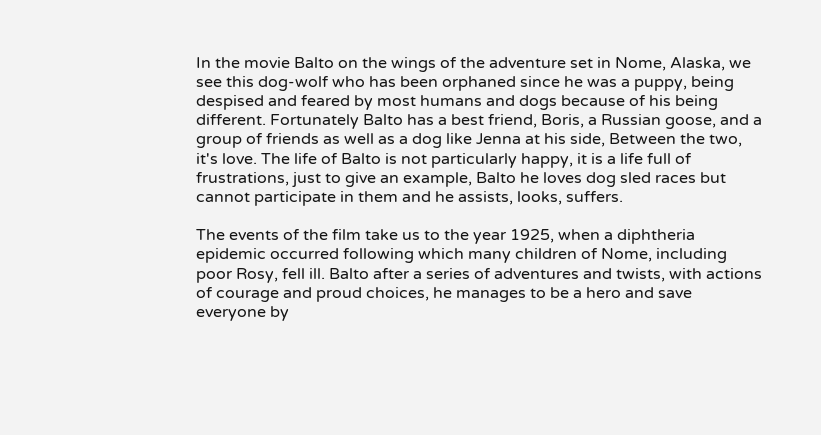In the movie Balto on the wings of the adventure set in Nome, Alaska, we see this dog-wolf who has been orphaned since he was a puppy, being despised and feared by most humans and dogs because of his being different. Fortunately Balto has a best friend, Boris, a Russian goose, and a group of friends as well as a dog like Jenna at his side, Between the two, it's love. The life of Balto is not particularly happy, it is a life full of frustrations, just to give an example, Balto he loves dog sled races but cannot participate in them and he assists, looks, suffers.

The events of the film take us to the year 1925, when a diphtheria epidemic occurred following which many children of Nome, including poor Rosy, fell ill. Balto after a series of adventures and twists, with actions of courage and proud choices, he manages to be a hero and save everyone by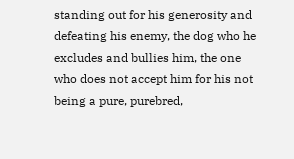standing out for his generosity and defeating his enemy, the dog who he excludes and bullies him, the one who does not accept him for his not being a pure, purebred,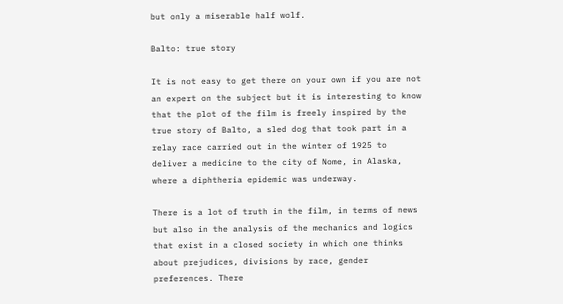but only a miserable half wolf.

Balto: true story

It is not easy to get there on your own if you are not an expert on the subject but it is interesting to know that the plot of the film is freely inspired by the true story of Balto, a sled dog that took part in a relay race carried out in the winter of 1925 to deliver a medicine to the city of Nome, in Alaska, where a diphtheria epidemic was underway.

There is a lot of truth in the film, in terms of news but also in the analysis of the mechanics and logics that exist in a closed society in which one thinks about prejudices, divisions by race, gender preferences. There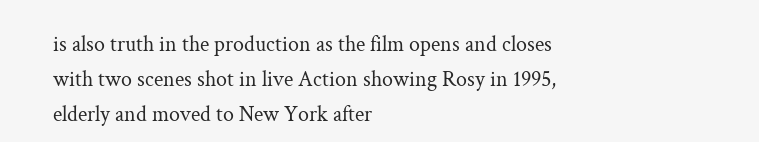is also truth in the production as the film opens and closes with two scenes shot in live Action showing Rosy in 1995, elderly and moved to New York after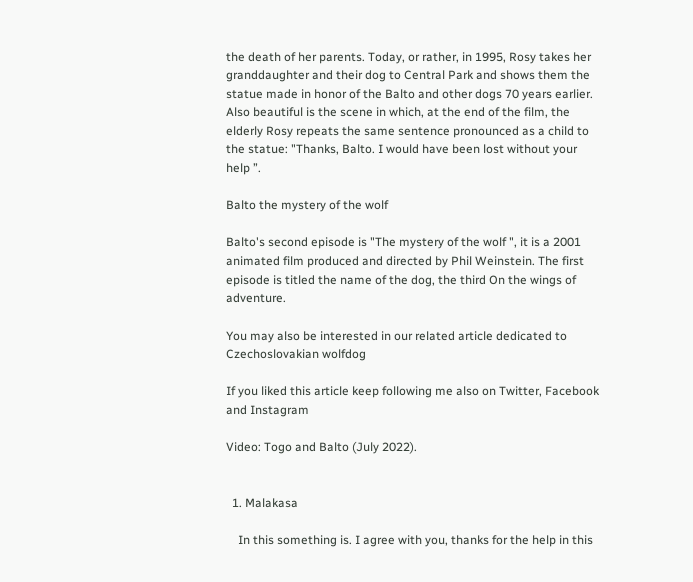the death of her parents. Today, or rather, in 1995, Rosy takes her granddaughter and their dog to Central Park and shows them the statue made in honor of the Balto and other dogs 70 years earlier. Also beautiful is the scene in which, at the end of the film, the elderly Rosy repeats the same sentence pronounced as a child to the statue: "Thanks, Balto. I would have been lost without your help ”.

Balto the mystery of the wolf

Balto's second episode is "The mystery of the wolf ", it is a 2001 animated film produced and directed by Phil Weinstein. The first episode is titled the name of the dog, the third On the wings of adventure.

You may also be interested in our related article dedicated to Czechoslovakian wolfdog

If you liked this article keep following me also on Twitter, Facebook and Instagram

Video: Togo and Balto (July 2022).


  1. Malakasa

    In this something is. I agree with you, thanks for the help in this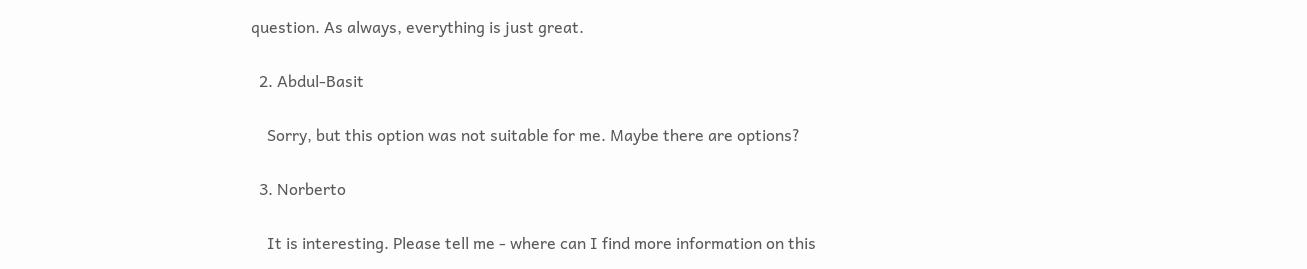question. As always, everything is just great.

  2. Abdul-Basit

    Sorry, but this option was not suitable for me. Maybe there are options?

  3. Norberto

    It is interesting. Please tell me - where can I find more information on this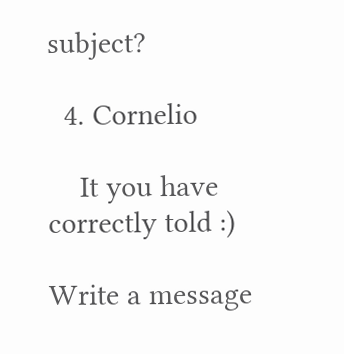subject?

  4. Cornelio

    It you have correctly told :)

Write a message